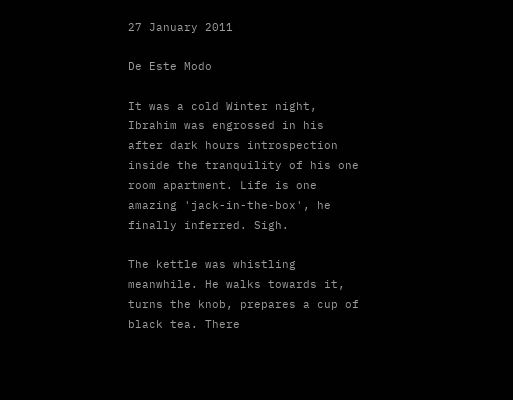27 January 2011

De Este Modo

It was a cold Winter night, Ibrahim was engrossed in his after dark hours introspection inside the tranquility of his one room apartment. Life is one amazing 'jack-in-the-box', he finally inferred. Sigh.

The kettle was whistling meanwhile. He walks towards it, turns the knob, prepares a cup of black tea. There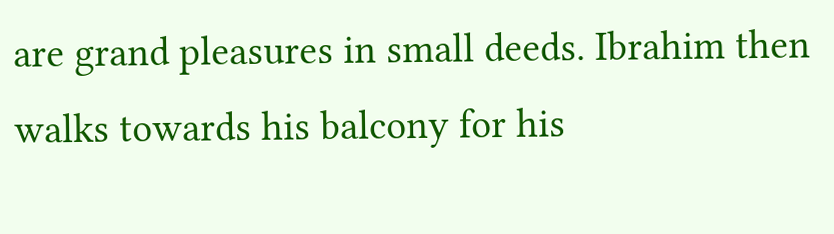are grand pleasures in small deeds. Ibrahim then walks towards his balcony for his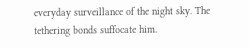everyday surveillance of the night sky. The tethering bonds suffocate him.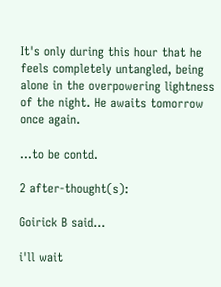It's only during this hour that he feels completely untangled, being alone in the overpowering lightness of the night. He awaits tomorrow once again.

...to be contd.

2 after-thought(s):

Goirick B said...

i'll wait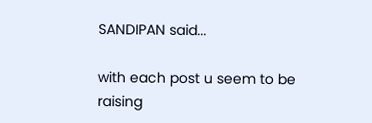SANDIPAN said...

with each post u seem to be raising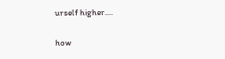urself higher....

how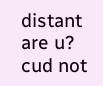distant are u? cud not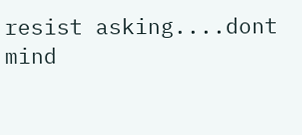resist asking....dont mind